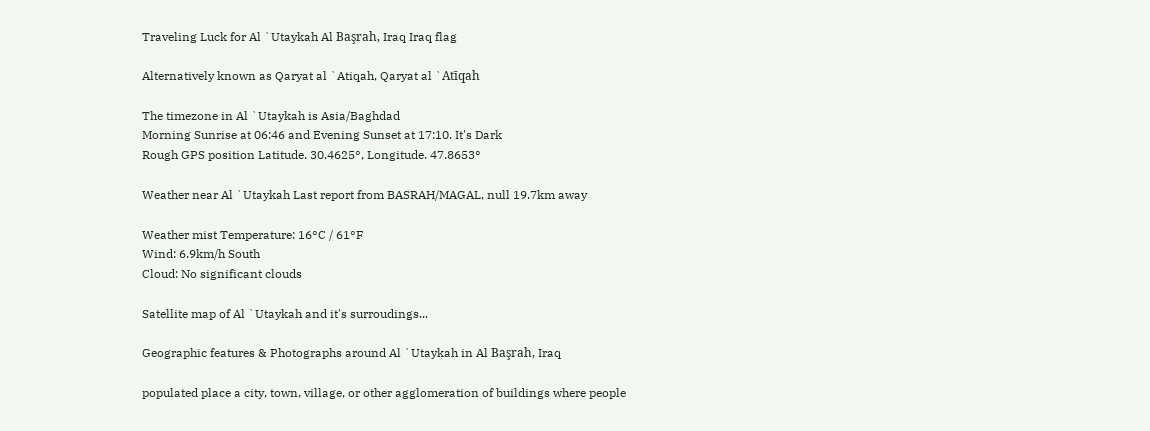Traveling Luck for Al `Utaykah Al Başrah, Iraq Iraq flag

Alternatively known as Qaryat al `Atiqah, Qaryat al `Atīqah

The timezone in Al `Utaykah is Asia/Baghdad
Morning Sunrise at 06:46 and Evening Sunset at 17:10. It's Dark
Rough GPS position Latitude. 30.4625°, Longitude. 47.8653°

Weather near Al `Utaykah Last report from BASRAH/MAGAL, null 19.7km away

Weather mist Temperature: 16°C / 61°F
Wind: 6.9km/h South
Cloud: No significant clouds

Satellite map of Al `Utaykah and it's surroudings...

Geographic features & Photographs around Al `Utaykah in Al Başrah, Iraq

populated place a city, town, village, or other agglomeration of buildings where people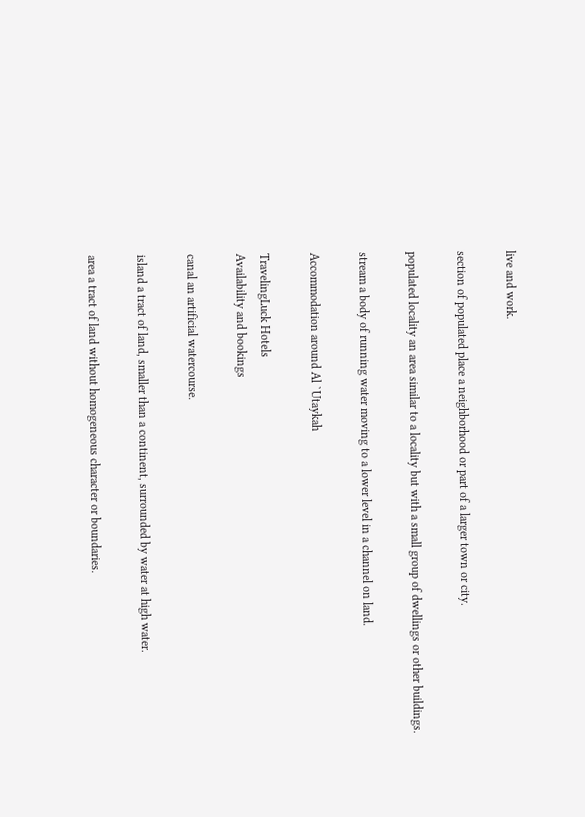live and work.

section of populated place a neighborhood or part of a larger town or city.

populated locality an area similar to a locality but with a small group of dwellings or other buildings.

stream a body of running water moving to a lower level in a channel on land.

Accommodation around Al `Utaykah

TravelingLuck Hotels
Availability and bookings

canal an artificial watercourse.

island a tract of land, smaller than a continent, surrounded by water at high water.

area a tract of land without homogeneous character or boundaries.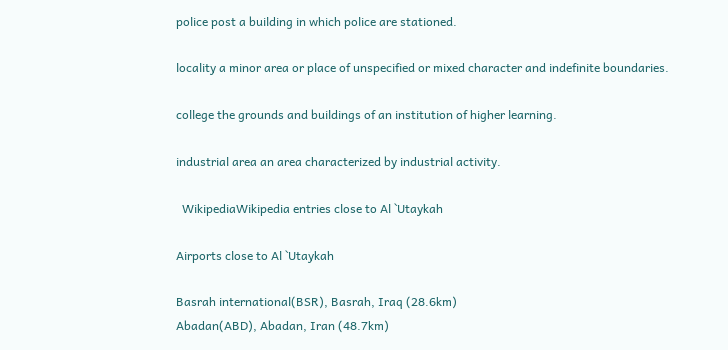police post a building in which police are stationed.

locality a minor area or place of unspecified or mixed character and indefinite boundaries.

college the grounds and buildings of an institution of higher learning.

industrial area an area characterized by industrial activity.

  WikipediaWikipedia entries close to Al `Utaykah

Airports close to Al `Utaykah

Basrah international(BSR), Basrah, Iraq (28.6km)
Abadan(ABD), Abadan, Iran (48.7km)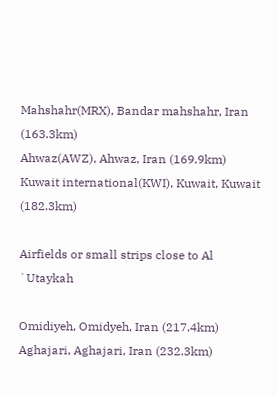Mahshahr(MRX), Bandar mahshahr, Iran (163.3km)
Ahwaz(AWZ), Ahwaz, Iran (169.9km)
Kuwait international(KWI), Kuwait, Kuwait (182.3km)

Airfields or small strips close to Al `Utaykah

Omidiyeh, Omidyeh, Iran (217.4km)
Aghajari, Aghajari, Iran (232.3km)